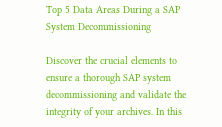Top 5 Data Areas During a SAP System Decommissioning

Discover the crucial elements to ensure a thorough SAP system decommissioning and validate the integrity of your archives. In this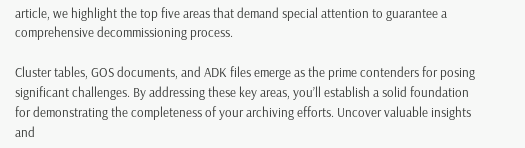article, we highlight the top five areas that demand special attention to guarantee a comprehensive decommissioning process.

Cluster tables, GOS documents, and ADK files emerge as the prime contenders for posing significant challenges. By addressing these key areas, you’ll establish a solid foundation for demonstrating the completeness of your archiving efforts. Uncover valuable insights and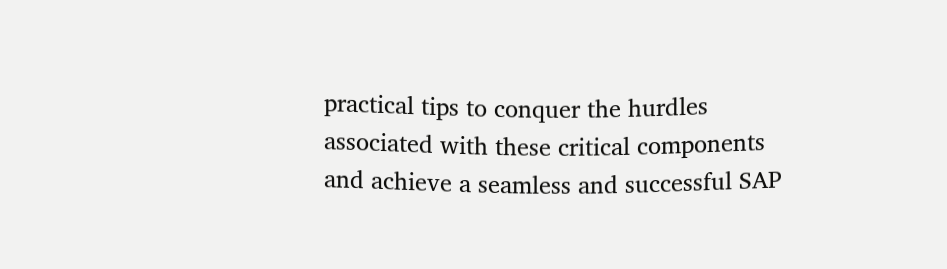practical tips to conquer the hurdles associated with these critical components and achieve a seamless and successful SAP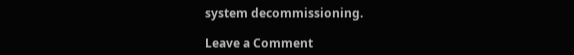system decommissioning.

Leave a Comment